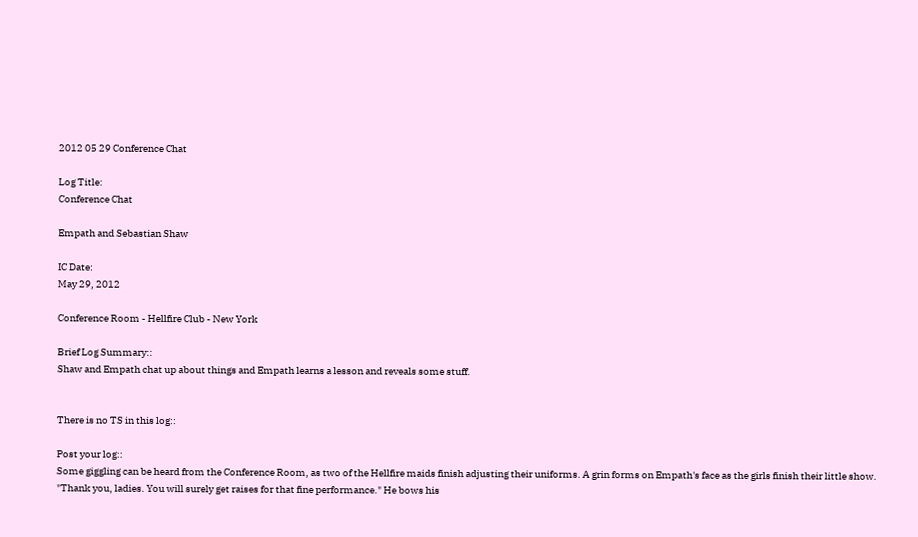2012 05 29 Conference Chat

Log Title:
Conference Chat

Empath and Sebastian Shaw

IC Date:
May 29, 2012

Conference Room - Hellfire Club - New York

Brief Log Summary::
Shaw and Empath chat up about things and Empath learns a lesson and reveals some stuff.


There is no TS in this log::

Post your log::
Some giggling can be heard from the Conference Room, as two of the Hellfire maids finish adjusting their uniforms. A grin forms on Empath's face as the girls finish their little show. "Thank you, ladies. You will surely get raises for that fine performance." He bows his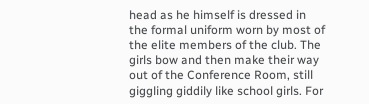head as he himself is dressed in the formal uniform worn by most of the elite members of the club. The girls bow and then make their way out of the Conference Room, still giggling giddily like school girls. For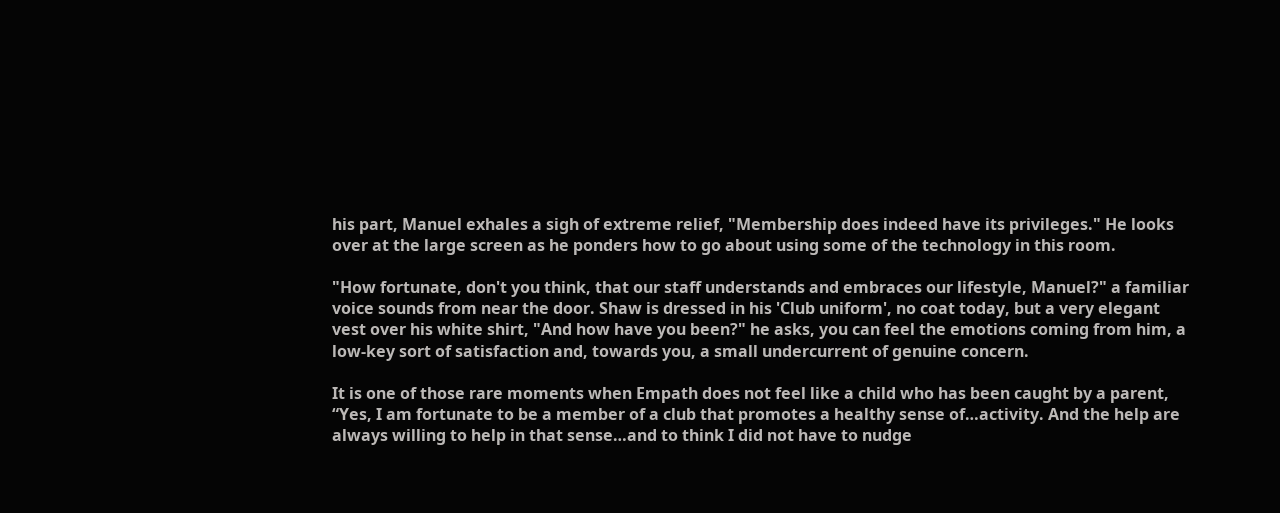his part, Manuel exhales a sigh of extreme relief, "Membership does indeed have its privileges." He looks over at the large screen as he ponders how to go about using some of the technology in this room.

"How fortunate, don't you think, that our staff understands and embraces our lifestyle, Manuel?" a familiar voice sounds from near the door. Shaw is dressed in his 'Club uniform', no coat today, but a very elegant vest over his white shirt, "And how have you been?" he asks, you can feel the emotions coming from him, a low-key sort of satisfaction and, towards you, a small undercurrent of genuine concern.

It is one of those rare moments when Empath does not feel like a child who has been caught by a parent, “Yes, I am fortunate to be a member of a club that promotes a healthy sense of…activity. And the help are always willing to help in that sense…and to think I did not have to nudge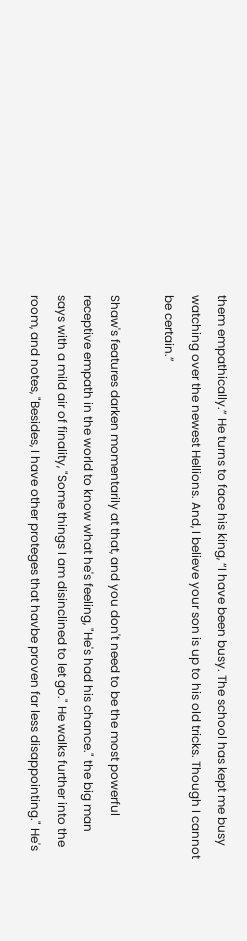them empathically.” He turns to face his king, “I have been busy. The school has kept me busy watching over the newest Hellions. And, I believe your son is up to his old tricks. Though I cannot be certain.”

Shaw's features darken momentarily at that, and you don't need to be the most powerful receptive empath in the world to know what he's feeling, "He's had his chance." the big man says with a mild air of finality, "Some things I am disinclined to let go." He walks further into the room, and notes, "Besides, I have other proteges that havbe proven far less disappointing." He's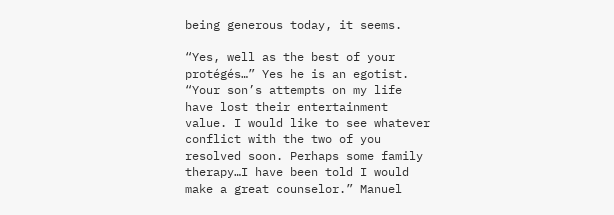being generous today, it seems.

“Yes, well as the best of your protégés…” Yes he is an egotist. “Your son’s attempts on my life have lost their entertainment value. I would like to see whatever conflict with the two of you resolved soon. Perhaps some family therapy…I have been told I would make a great counselor.” Manuel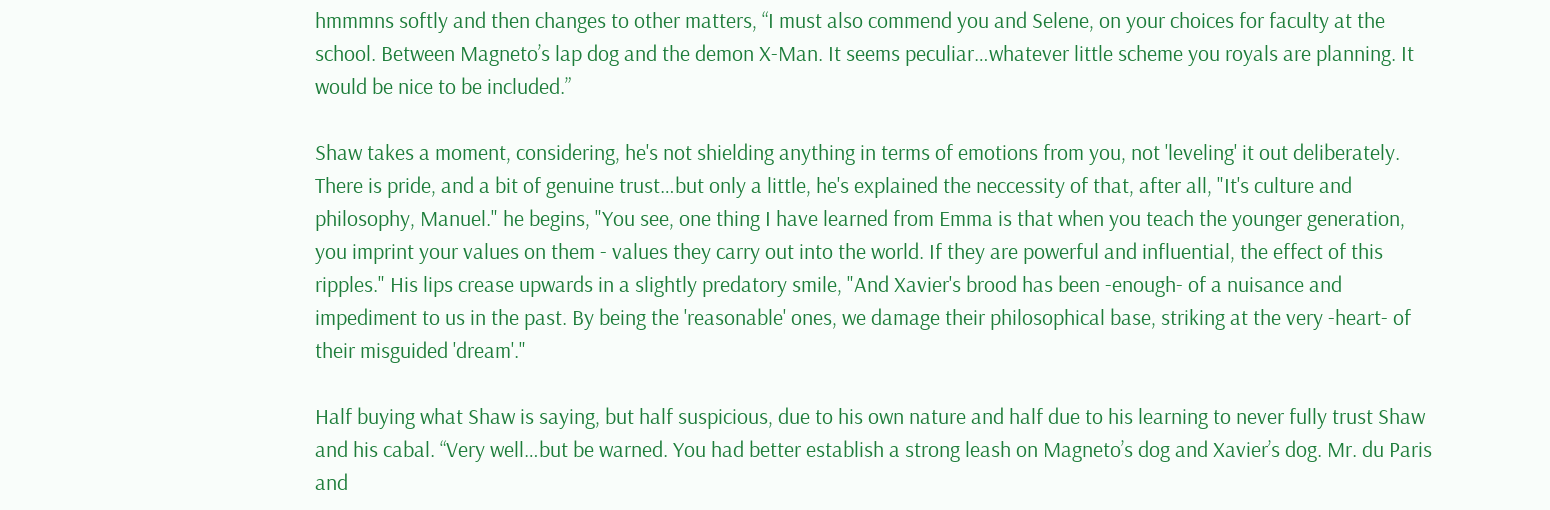hmmmns softly and then changes to other matters, “I must also commend you and Selene, on your choices for faculty at the school. Between Magneto’s lap dog and the demon X-Man. It seems peculiar…whatever little scheme you royals are planning. It would be nice to be included.”

Shaw takes a moment, considering, he's not shielding anything in terms of emotions from you, not 'leveling' it out deliberately. There is pride, and a bit of genuine trust…but only a little, he's explained the neccessity of that, after all, "It's culture and philosophy, Manuel." he begins, "You see, one thing I have learned from Emma is that when you teach the younger generation, you imprint your values on them - values they carry out into the world. If they are powerful and influential, the effect of this ripples." His lips crease upwards in a slightly predatory smile, "And Xavier's brood has been -enough- of a nuisance and impediment to us in the past. By being the 'reasonable' ones, we damage their philosophical base, striking at the very -heart- of their misguided 'dream'."

Half buying what Shaw is saying, but half suspicious, due to his own nature and half due to his learning to never fully trust Shaw and his cabal. “Very well…but be warned. You had better establish a strong leash on Magneto’s dog and Xavier’s dog. Mr. du Paris and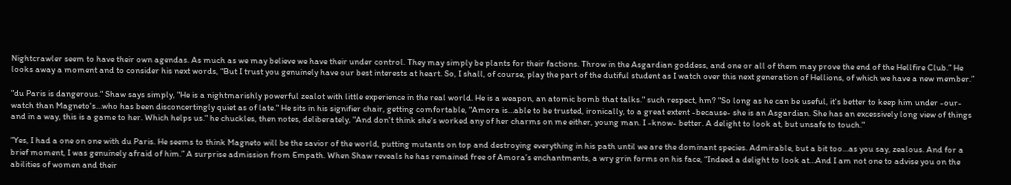Nightcrawler seem to have their own agendas. As much as we may believe we have their under control. They may simply be plants for their factions. Throw in the Asgardian goddess, and one or all of them may prove the end of the Hellfire Club.” He looks away a moment and to consider his next words, “But I trust you genuinely have our best interests at heart. So, I shall, of course, play the part of the dutiful student as I watch over this next generation of Hellions, of which we have a new member.”

"du Paris is dangerous." Shaw says simply, "He is a nightmarishly powerful zealot with little experience in the real world. He is a weapon, an atomic bomb that talks." such respect, hm? "So long as he can be useful, it's better to keep him under -our- watch than Magneto's…who has been disconcertingly quiet as of late." He sits in his signifier chair, getting comfortable, "Amora is…able to be trusted, ironically, to a great extent -because- she is an Asgardian. She has an excessively long view of things and in a way, this is a game to her. Which helps us." he chuckles, then notes, deliberately, "And don't think she's worked any of her charms on me either, young man. I -know- better. A delight to look at, but unsafe to touch."

“Yes, I had a one on one with du Paris. He seems to think Magneto will be the savior of the world, putting mutants on top and destroying everything in his path until we are the dominant species. Admirable, but a bit too…as you say, zealous. And for a brief moment, I was genuinely afraid of him.” A surprise admission from Empath. When Shaw reveals he has remained free of Amora’s enchantments, a wry grin forms on his face, “Indeed a delight to look at…And I am not one to advise you on the abilities of women and their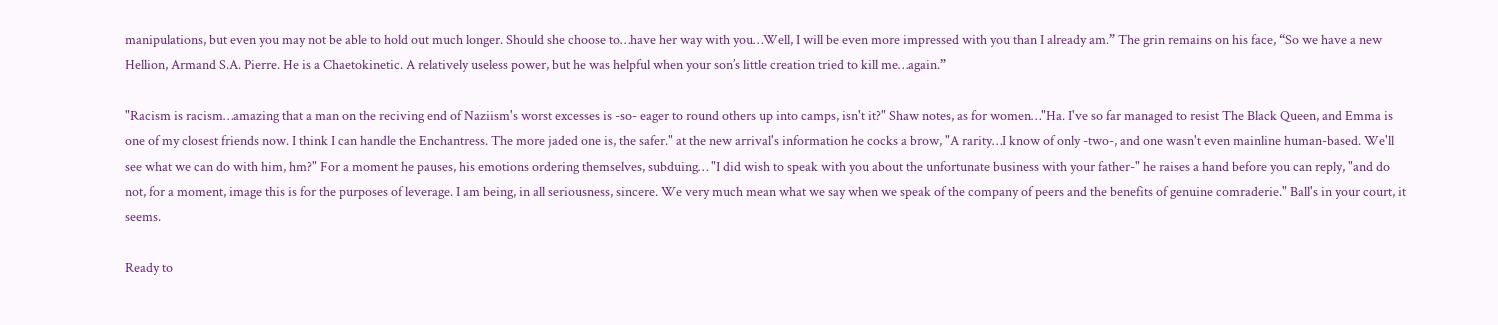manipulations, but even you may not be able to hold out much longer. Should she choose to…have her way with you…Well, I will be even more impressed with you than I already am.” The grin remains on his face, “So we have a new Hellion, Armand S.A. Pierre. He is a Chaetokinetic. A relatively useless power, but he was helpful when your son’s little creation tried to kill me…again.”

"Racism is racism…amazing that a man on the reciving end of Naziism's worst excesses is -so- eager to round others up into camps, isn't it?" Shaw notes, as for women…"Ha. I've so far managed to resist The Black Queen, and Emma is one of my closest friends now. I think I can handle the Enchantress. The more jaded one is, the safer." at the new arrival's information he cocks a brow, "A rarity…I know of only -two-, and one wasn't even mainline human-based. We'll see what we can do with him, hm?" For a moment he pauses, his emotions ordering themselves, subduing… "I did wish to speak with you about the unfortunate business with your father-" he raises a hand before you can reply, "and do not, for a moment, image this is for the purposes of leverage. I am being, in all seriousness, sincere. We very much mean what we say when we speak of the company of peers and the benefits of genuine comraderie." Ball's in your court, it seems.

Ready to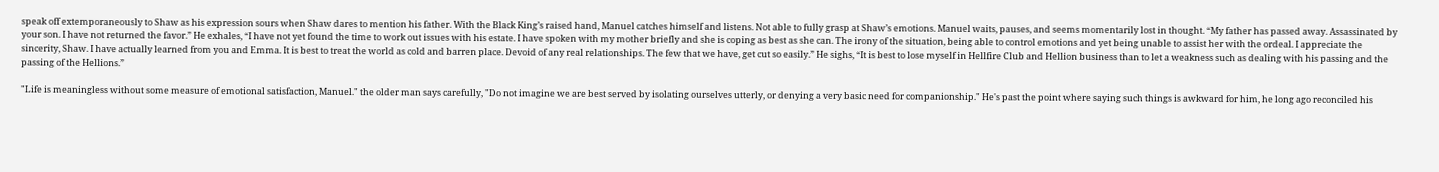speak off extemporaneously to Shaw as his expression sours when Shaw dares to mention his father. With the Black King’s raised hand, Manuel catches himself and listens. Not able to fully grasp at Shaw’s emotions. Manuel waits, pauses, and seems momentarily lost in thought. “My father has passed away. Assassinated by your son. I have not returned the favor.” He exhales, “I have not yet found the time to work out issues with his estate. I have spoken with my mother briefly and she is coping as best as she can. The irony of the situation, being able to control emotions and yet being unable to assist her with the ordeal. I appreciate the sincerity, Shaw. I have actually learned from you and Emma. It is best to treat the world as cold and barren place. Devoid of any real relationships. The few that we have, get cut so easily.” He sighs, “It is best to lose myself in Hellfire Club and Hellion business than to let a weakness such as dealing with his passing and the passing of the Hellions.”

"Life is meaningless without some measure of emotional satisfaction, Manuel." the older man says carefully, "Do not imagine we are best served by isolating ourselves utterly, or denying a very basic need for companionship." He's past the point where saying such things is awkward for him, he long ago reconciled his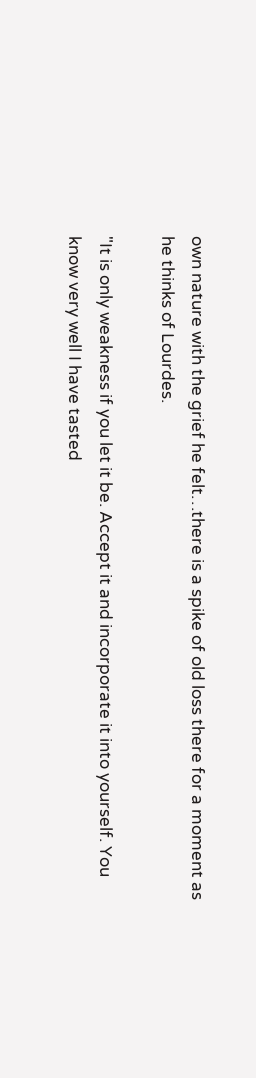own nature with the grief he felt…there is a spike of old loss there for a moment as he thinks of Lourdes.

"It is only weakness if you let it be. Accept it and incorporate it into yourself. You know very well I have tasted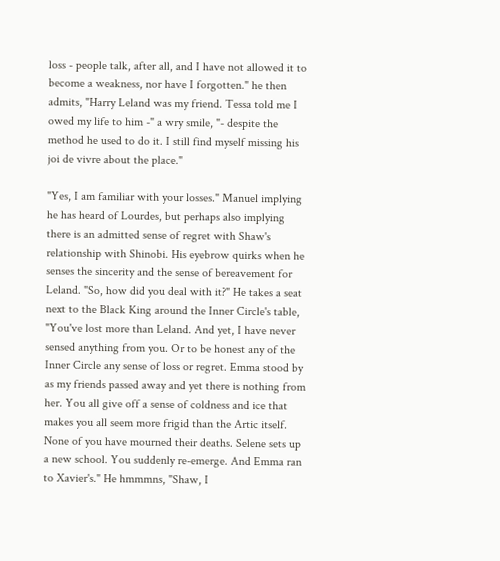loss - people talk, after all, and I have not allowed it to become a weakness, nor have I forgotten." he then admits, "Harry Leland was my friend. Tessa told me I owed my life to him -" a wry smile, "- despite the method he used to do it. I still find myself missing his joi de vivre about the place."

"Yes, I am familiar with your losses." Manuel implying he has heard of Lourdes, but perhaps also implying there is an admitted sense of regret with Shaw's relationship with Shinobi. His eyebrow quirks when he senses the sincerity and the sense of bereavement for Leland. "So, how did you deal with it?" He takes a seat next to the Black King around the Inner Circle's table, "You've lost more than Leland. And yet, I have never sensed anything from you. Or to be honest any of the Inner Circle any sense of loss or regret. Emma stood by as my friends passed away and yet there is nothing from her. You all give off a sense of coldness and ice that makes you all seem more frigid than the Artic itself. None of you have mourned their deaths. Selene sets up a new school. You suddenly re-emerge. And Emma ran to Xavier's." He hmmmns, "Shaw, I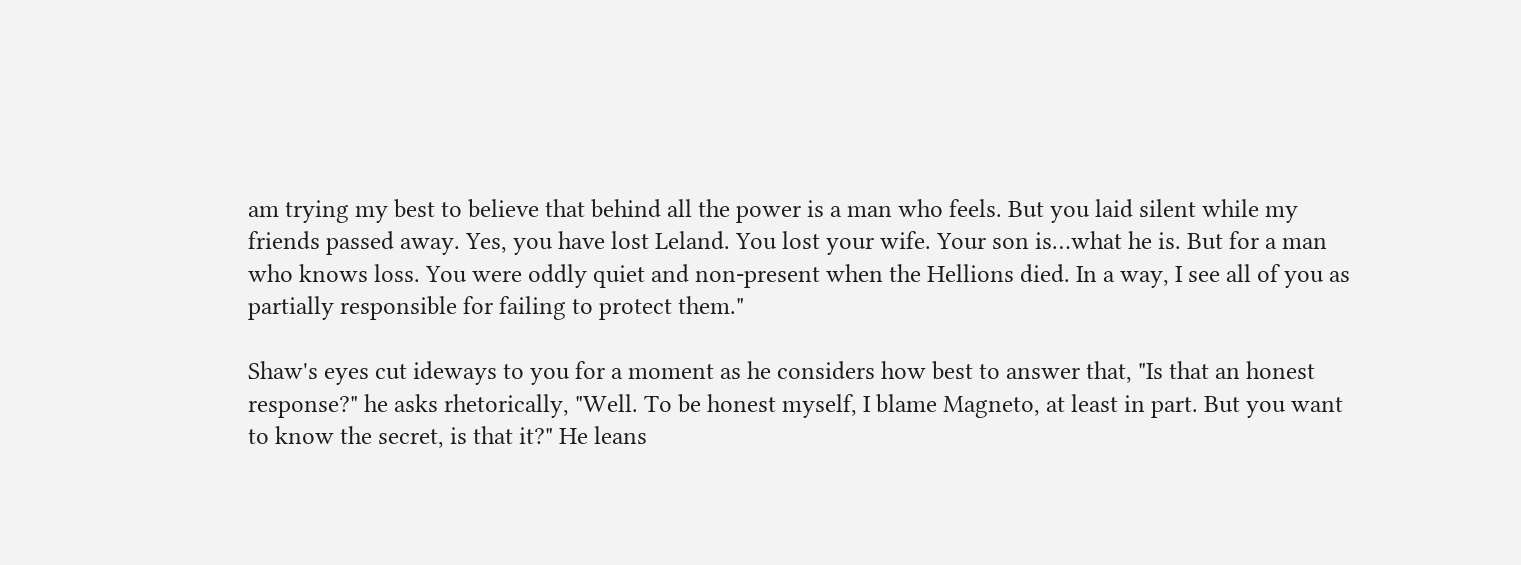am trying my best to believe that behind all the power is a man who feels. But you laid silent while my friends passed away. Yes, you have lost Leland. You lost your wife. Your son is…what he is. But for a man who knows loss. You were oddly quiet and non-present when the Hellions died. In a way, I see all of you as partially responsible for failing to protect them."

Shaw's eyes cut ideways to you for a moment as he considers how best to answer that, "Is that an honest response?" he asks rhetorically, "Well. To be honest myself, I blame Magneto, at least in part. But you want to know the secret, is that it?" He leans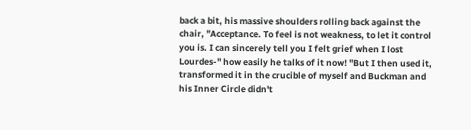back a bit, his massive shoulders rolling back against the chair, "Acceptance. To feel is not weakness, to let it control you is. I can sincerely tell you I felt grief when I lost Lourdes-" how easily he talks of it now! "But I then used it, transformed it in the crucible of myself and Buckman and his Inner Circle didn't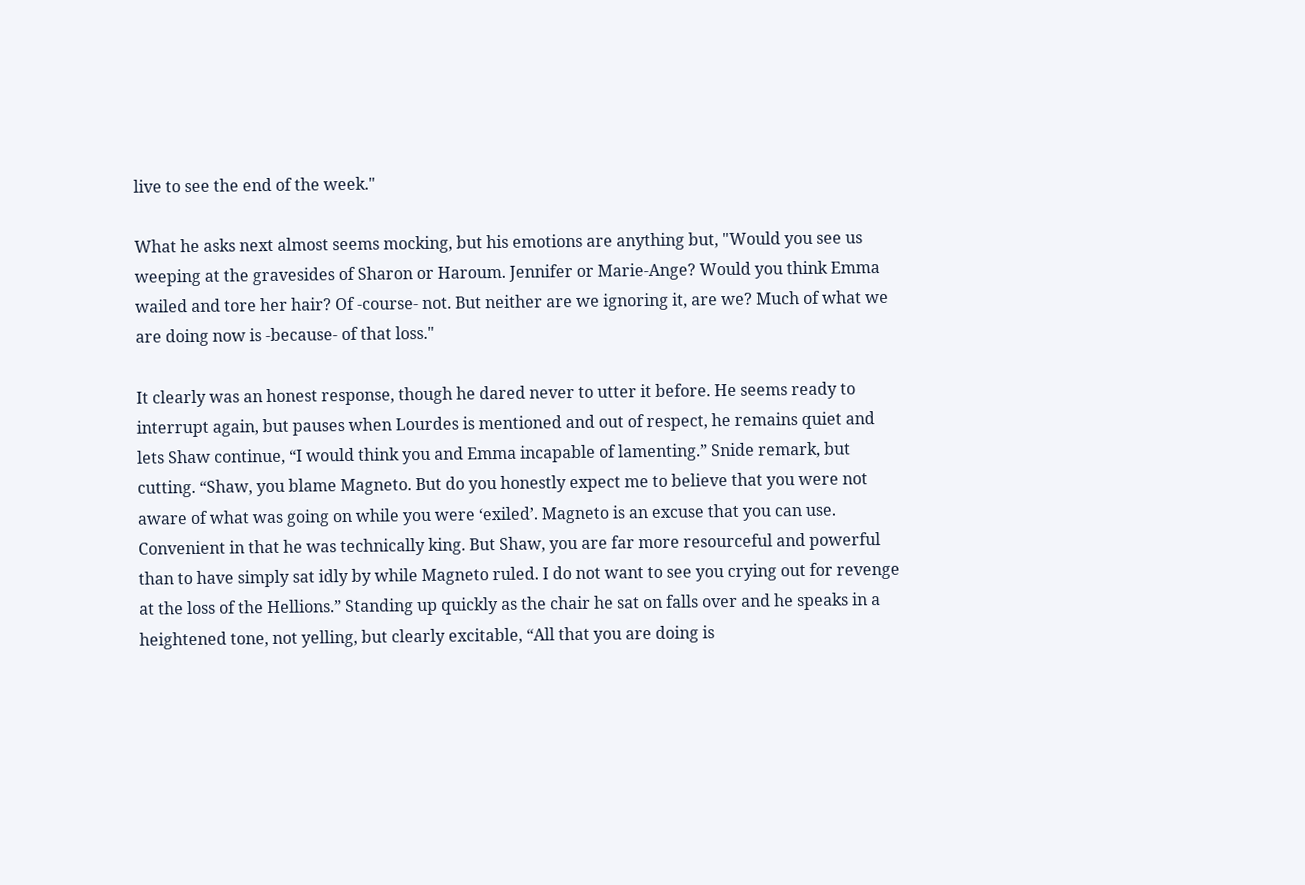live to see the end of the week."

What he asks next almost seems mocking, but his emotions are anything but, "Would you see us weeping at the gravesides of Sharon or Haroum. Jennifer or Marie-Ange? Would you think Emma wailed and tore her hair? Of -course- not. But neither are we ignoring it, are we? Much of what we are doing now is -because- of that loss."

It clearly was an honest response, though he dared never to utter it before. He seems ready to interrupt again, but pauses when Lourdes is mentioned and out of respect, he remains quiet and lets Shaw continue, “I would think you and Emma incapable of lamenting.” Snide remark, but cutting. “Shaw, you blame Magneto. But do you honestly expect me to believe that you were not aware of what was going on while you were ‘exiled’. Magneto is an excuse that you can use. Convenient in that he was technically king. But Shaw, you are far more resourceful and powerful than to have simply sat idly by while Magneto ruled. I do not want to see you crying out for revenge at the loss of the Hellions.” Standing up quickly as the chair he sat on falls over and he speaks in a heightened tone, not yelling, but clearly excitable, “All that you are doing is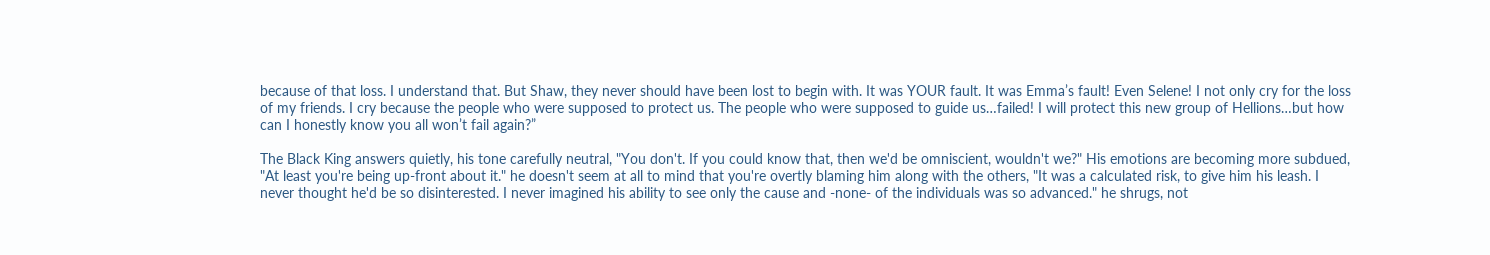because of that loss. I understand that. But Shaw, they never should have been lost to begin with. It was YOUR fault. It was Emma’s fault! Even Selene! I not only cry for the loss of my friends. I cry because the people who were supposed to protect us. The people who were supposed to guide us…failed! I will protect this new group of Hellions…but how can I honestly know you all won’t fail again?”

The Black King answers quietly, his tone carefully neutral, "You don't. If you could know that, then we'd be omniscient, wouldn't we?" His emotions are becoming more subdued, "At least you're being up-front about it." he doesn't seem at all to mind that you're overtly blaming him along with the others, "It was a calculated risk, to give him his leash. I never thought he'd be so disinterested. I never imagined his ability to see only the cause and -none- of the individuals was so advanced." he shrugs, not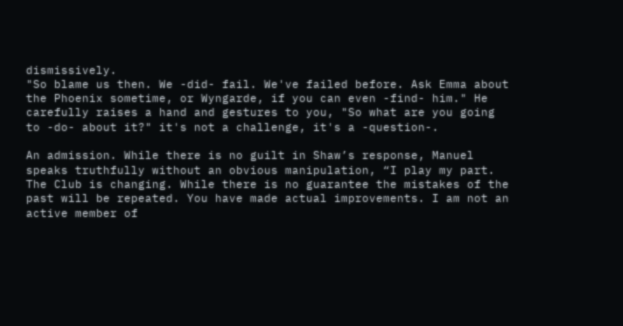dismissively.
"So blame us then. We -did- fail. We've failed before. Ask Emma about the Phoenix sometime, or Wyngarde, if you can even -find- him." He carefully raises a hand and gestures to you, "So what are you going to -do- about it?" it's not a challenge, it's a -question-.

An admission. While there is no guilt in Shaw’s response, Manuel speaks truthfully without an obvious manipulation, “I play my part. The Club is changing. While there is no guarantee the mistakes of the past will be repeated. You have made actual improvements. I am not an active member of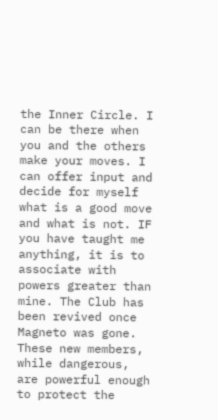the Inner Circle. I can be there when you and the others make your moves. I can offer input and decide for myself what is a good move and what is not. IF you have taught me anything, it is to associate with powers greater than mine. The Club has been revived once Magneto was gone. These new members, while dangerous, are powerful enough to protect the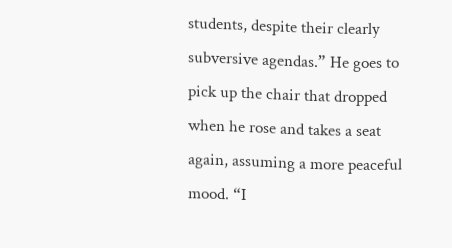students, despite their clearly subversive agendas.” He goes to pick up the chair that dropped when he rose and takes a seat again, assuming a more peaceful mood. “I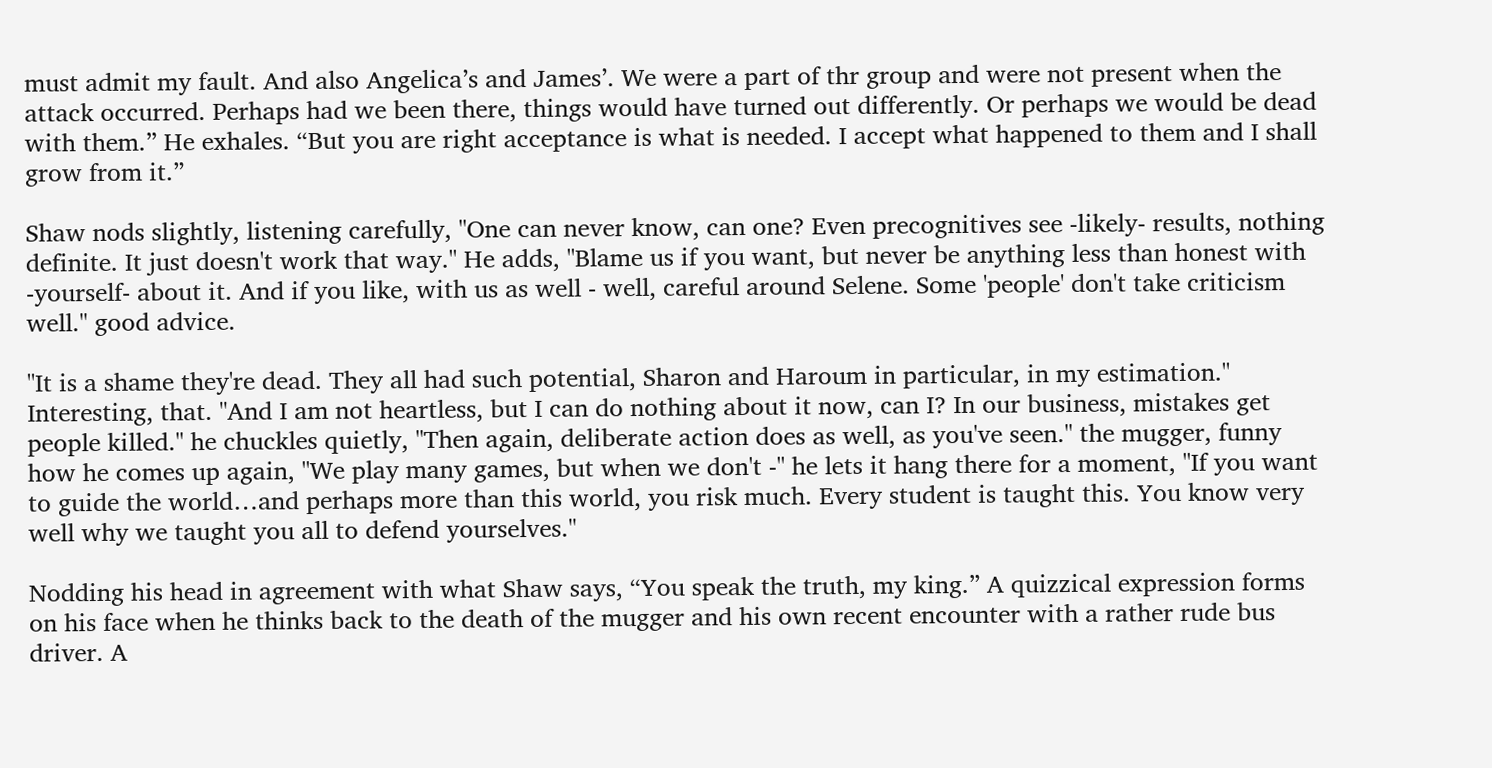must admit my fault. And also Angelica’s and James’. We were a part of thr group and were not present when the attack occurred. Perhaps had we been there, things would have turned out differently. Or perhaps we would be dead with them.” He exhales. “But you are right acceptance is what is needed. I accept what happened to them and I shall grow from it.”

Shaw nods slightly, listening carefully, "One can never know, can one? Even precognitives see -likely- results, nothing definite. It just doesn't work that way." He adds, "Blame us if you want, but never be anything less than honest with -yourself- about it. And if you like, with us as well - well, careful around Selene. Some 'people' don't take criticism well." good advice.

"It is a shame they're dead. They all had such potential, Sharon and Haroum in particular, in my estimation." Interesting, that. "And I am not heartless, but I can do nothing about it now, can I? In our business, mistakes get people killed." he chuckles quietly, "Then again, deliberate action does as well, as you've seen." the mugger, funny how he comes up again, "We play many games, but when we don't -" he lets it hang there for a moment, "If you want to guide the world…and perhaps more than this world, you risk much. Every student is taught this. You know very well why we taught you all to defend yourselves."

Nodding his head in agreement with what Shaw says, “You speak the truth, my king.” A quizzical expression forms on his face when he thinks back to the death of the mugger and his own recent encounter with a rather rude bus driver. A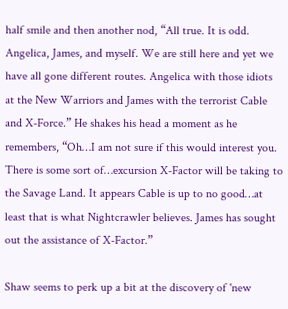half smile and then another nod, “All true. It is odd. Angelica, James, and myself. We are still here and yet we have all gone different routes. Angelica with those idiots at the New Warriors and James with the terrorist Cable and X-Force.” He shakes his head a moment as he remembers, “Oh…I am not sure if this would interest you. There is some sort of…excursion X-Factor will be taking to the Savage Land. It appears Cable is up to no good…at least that is what Nightcrawler believes. James has sought out the assistance of X-Factor.”

Shaw seems to perk up a bit at the discovery of 'new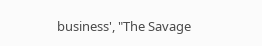business', "The Savage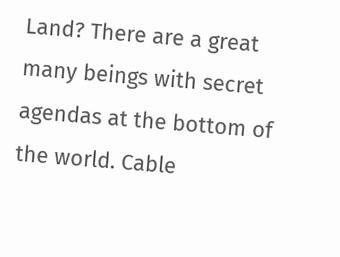Land? There are a great many beings with secret agendas at the bottom of the world. Cable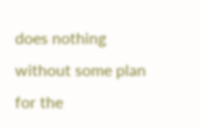does nothing without some plan for the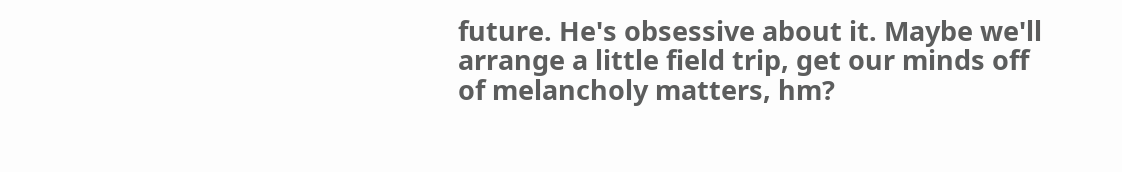future. He's obsessive about it. Maybe we'll arrange a little field trip, get our minds off of melancholy matters, hm?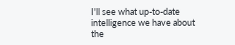I'll see what up-to-date intelligence we have about the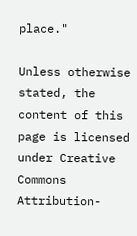place."

Unless otherwise stated, the content of this page is licensed under Creative Commons Attribution-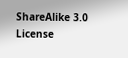ShareAlike 3.0 License